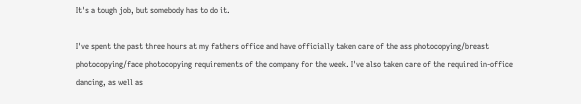It's a tough job, but somebody has to do it.

I've spent the past three hours at my fathers office and have officially taken care of the ass photocopying/breast photocopying/face photocopying requirements of the company for the week. I've also taken care of the required in-office dancing, as well as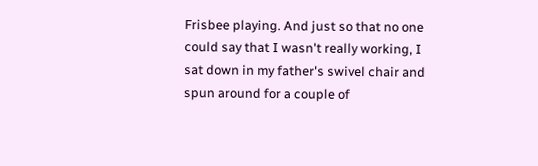Frisbee playing. And just so that no one could say that I wasn't really working, I sat down in my father's swivel chair and spun around for a couple of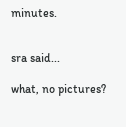minutes.


sra said...

what, no pictures?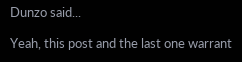Dunzo said...

Yeah, this post and the last one warrant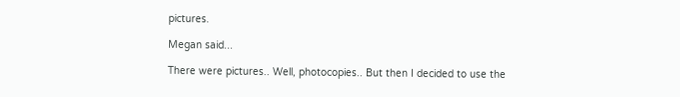pictures.

Megan said...

There were pictures.. Well, photocopies.. But then I decided to use the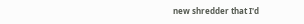new shredder that I'd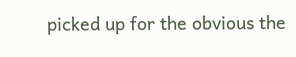picked up for the obvious the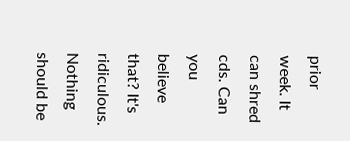prior week. It can shred cds. Can you believe that? It's ridiculous. Nothing should be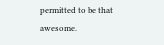permitted to be that awesome.